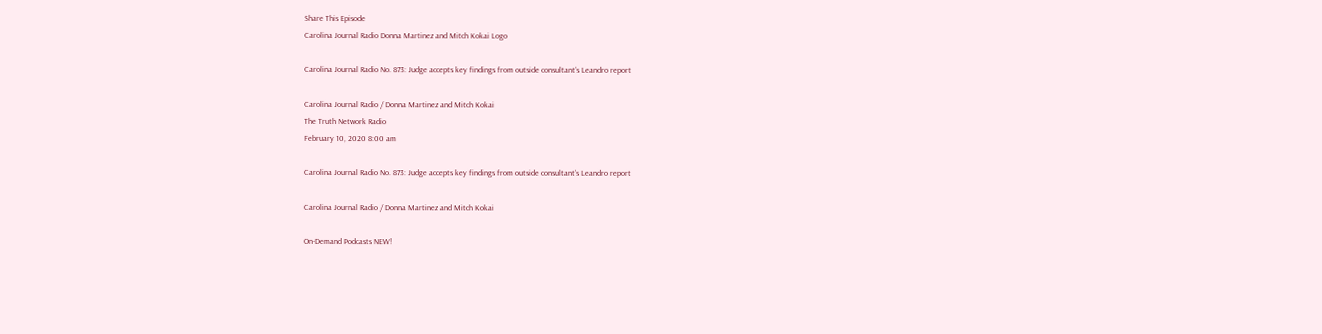Share This Episode
Carolina Journal Radio Donna Martinez and Mitch Kokai Logo

Carolina Journal Radio No. 873: Judge accepts key findings from outside consultant’s Leandro report

Carolina Journal Radio / Donna Martinez and Mitch Kokai
The Truth Network Radio
February 10, 2020 8:00 am

Carolina Journal Radio No. 873: Judge accepts key findings from outside consultant’s Leandro report

Carolina Journal Radio / Donna Martinez and Mitch Kokai

On-Demand Podcasts NEW!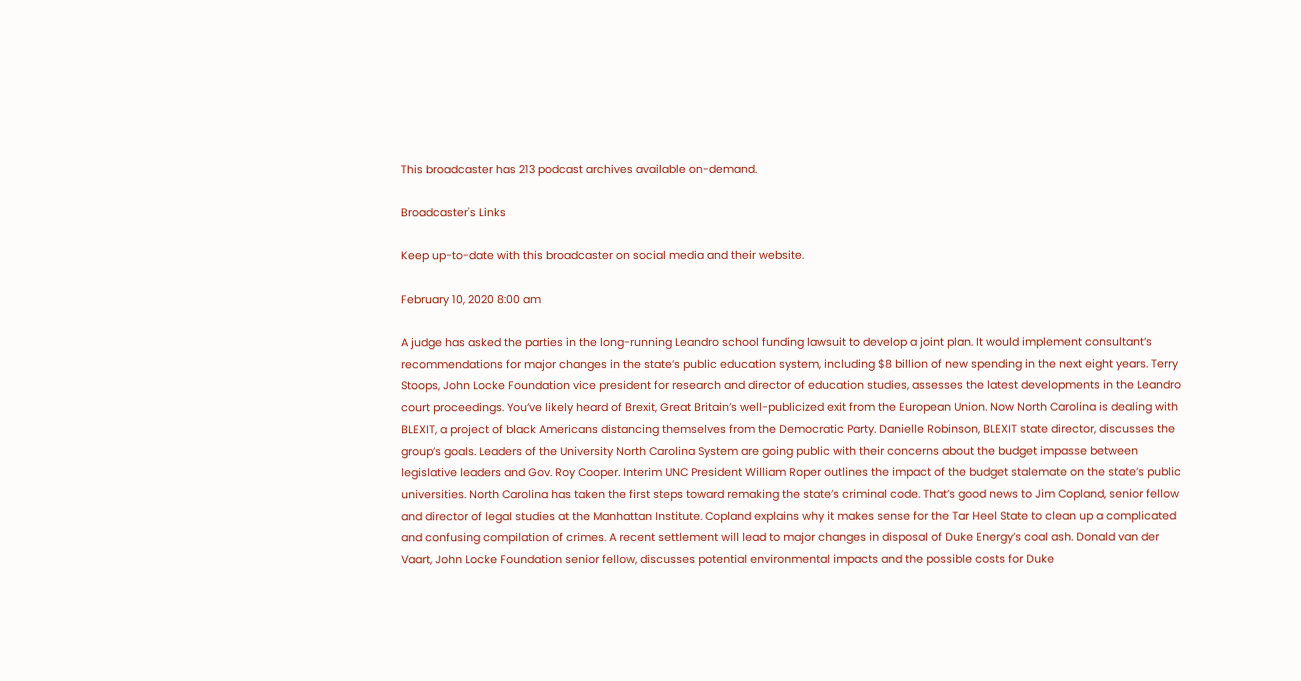This broadcaster has 213 podcast archives available on-demand.

Broadcaster's Links

Keep up-to-date with this broadcaster on social media and their website.

February 10, 2020 8:00 am

A judge has asked the parties in the long-running Leandro school funding lawsuit to develop a joint plan. It would implement consultant’s recommendations for major changes in the state’s public education system, including $8 billion of new spending in the next eight years. Terry Stoops, John Locke Foundation vice president for research and director of education studies, assesses the latest developments in the Leandro court proceedings. You’ve likely heard of Brexit, Great Britain’s well-publicized exit from the European Union. Now North Carolina is dealing with BLEXIT, a project of black Americans distancing themselves from the Democratic Party. Danielle Robinson, BLEXIT state director, discusses the group’s goals. Leaders of the University North Carolina System are going public with their concerns about the budget impasse between legislative leaders and Gov. Roy Cooper. Interim UNC President William Roper outlines the impact of the budget stalemate on the state’s public universities. North Carolina has taken the first steps toward remaking the state’s criminal code. That’s good news to Jim Copland, senior fellow and director of legal studies at the Manhattan Institute. Copland explains why it makes sense for the Tar Heel State to clean up a complicated and confusing compilation of crimes. A recent settlement will lead to major changes in disposal of Duke Energy’s coal ash. Donald van der Vaart, John Locke Foundation senior fellow, discusses potential environmental impacts and the possible costs for Duke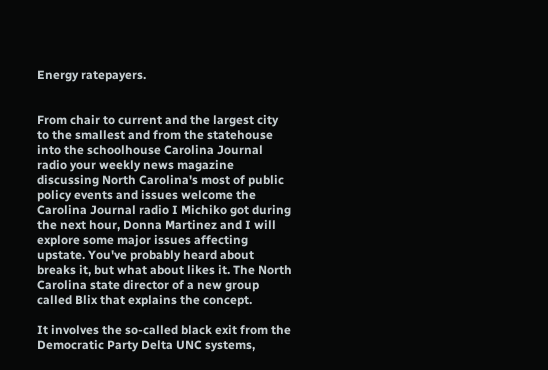Energy ratepayers.


From chair to current and the largest city to the smallest and from the statehouse into the schoolhouse Carolina Journal radio your weekly news magazine discussing North Carolina's most of public policy events and issues welcome the Carolina Journal radio I Michiko got during the next hour, Donna Martinez and I will explore some major issues affecting upstate. You've probably heard about breaks it, but what about likes it. The North Carolina state director of a new group called Blix that explains the concept.

It involves the so-called black exit from the Democratic Party Delta UNC systems,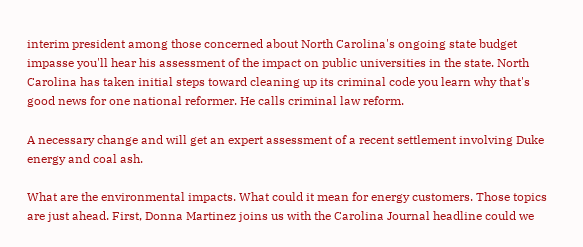interim president among those concerned about North Carolina's ongoing state budget impasse you'll hear his assessment of the impact on public universities in the state. North Carolina has taken initial steps toward cleaning up its criminal code you learn why that's good news for one national reformer. He calls criminal law reform.

A necessary change and will get an expert assessment of a recent settlement involving Duke energy and coal ash.

What are the environmental impacts. What could it mean for energy customers. Those topics are just ahead. First, Donna Martinez joins us with the Carolina Journal headline could we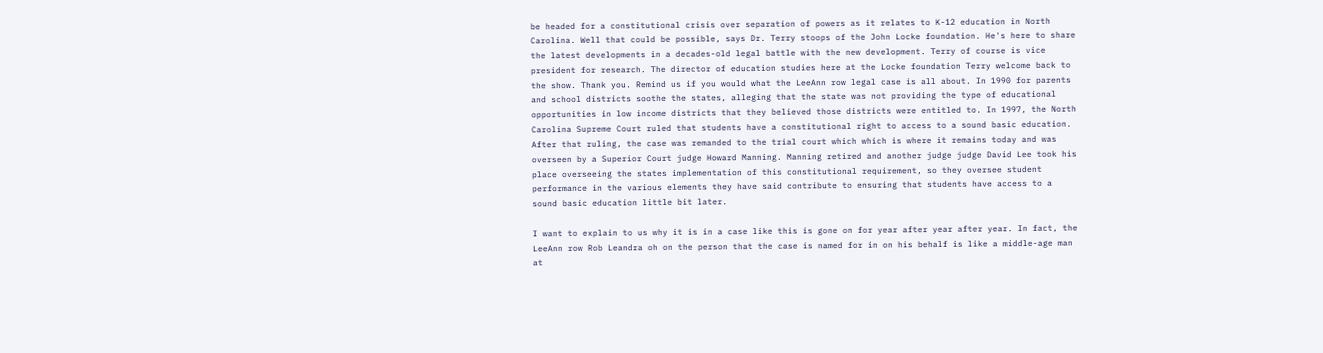be headed for a constitutional crisis over separation of powers as it relates to K-12 education in North Carolina. Well that could be possible, says Dr. Terry stoops of the John Locke foundation. He's here to share the latest developments in a decades-old legal battle with the new development. Terry of course is vice president for research. The director of education studies here at the Locke foundation Terry welcome back to the show. Thank you. Remind us if you would what the LeeAnn row legal case is all about. In 1990 for parents and school districts soothe the states, alleging that the state was not providing the type of educational opportunities in low income districts that they believed those districts were entitled to. In 1997, the North Carolina Supreme Court ruled that students have a constitutional right to access to a sound basic education. After that ruling, the case was remanded to the trial court which which is where it remains today and was overseen by a Superior Court judge Howard Manning. Manning retired and another judge judge David Lee took his place overseeing the states implementation of this constitutional requirement, so they oversee student performance in the various elements they have said contribute to ensuring that students have access to a sound basic education little bit later.

I want to explain to us why it is in a case like this is gone on for year after year after year. In fact, the LeeAnn row Rob Leandra oh on the person that the case is named for in on his behalf is like a middle-age man at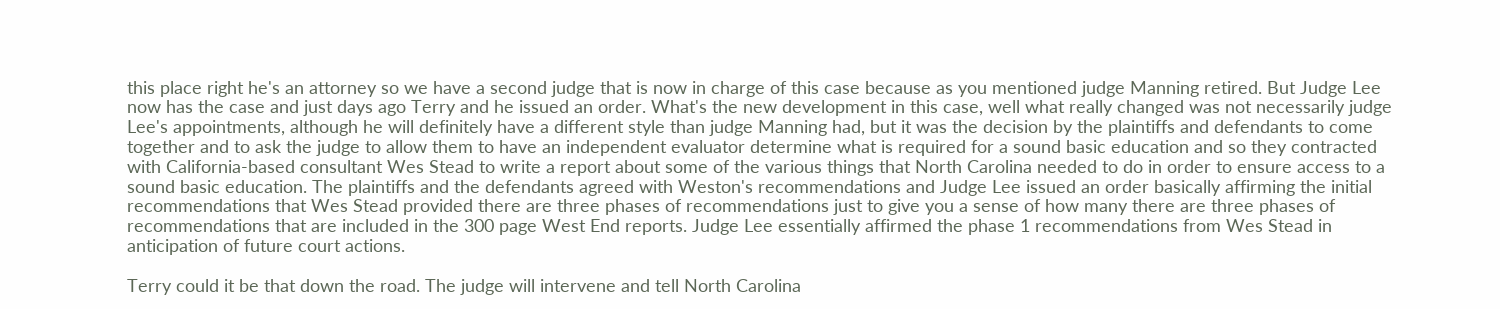this place right he's an attorney so we have a second judge that is now in charge of this case because as you mentioned judge Manning retired. But Judge Lee now has the case and just days ago Terry and he issued an order. What's the new development in this case, well what really changed was not necessarily judge Lee's appointments, although he will definitely have a different style than judge Manning had, but it was the decision by the plaintiffs and defendants to come together and to ask the judge to allow them to have an independent evaluator determine what is required for a sound basic education and so they contracted with California-based consultant Wes Stead to write a report about some of the various things that North Carolina needed to do in order to ensure access to a sound basic education. The plaintiffs and the defendants agreed with Weston's recommendations and Judge Lee issued an order basically affirming the initial recommendations that Wes Stead provided there are three phases of recommendations just to give you a sense of how many there are three phases of recommendations that are included in the 300 page West End reports. Judge Lee essentially affirmed the phase 1 recommendations from Wes Stead in anticipation of future court actions.

Terry could it be that down the road. The judge will intervene and tell North Carolina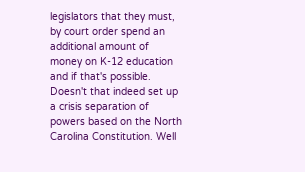legislators that they must, by court order spend an additional amount of money on K-12 education and if that's possible. Doesn't that indeed set up a crisis separation of powers based on the North Carolina Constitution. Well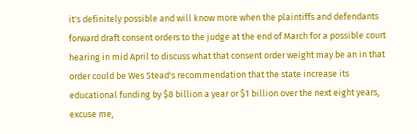it's definitely possible and will know more when the plaintiffs and defendants forward draft consent orders to the judge at the end of March for a possible court hearing in mid April to discuss what that consent order weight may be an in that order could be Wes Stead's recommendation that the state increase its educational funding by $8 billion a year or $1 billion over the next eight years, excuse me,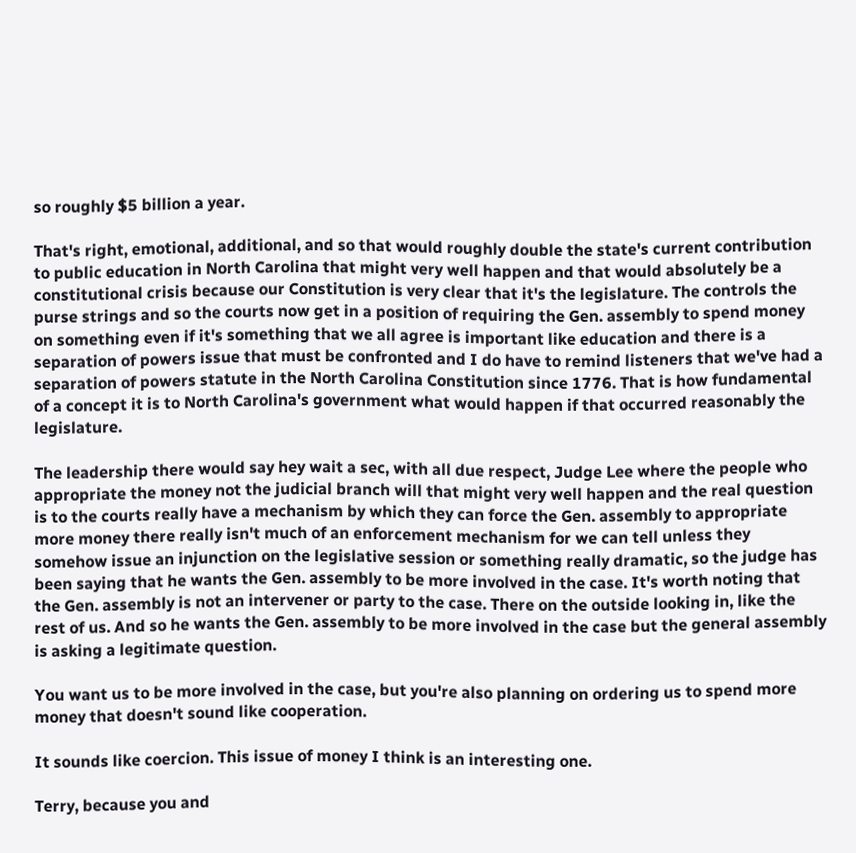so roughly $5 billion a year.

That's right, emotional, additional, and so that would roughly double the state's current contribution to public education in North Carolina that might very well happen and that would absolutely be a constitutional crisis because our Constitution is very clear that it's the legislature. The controls the purse strings and so the courts now get in a position of requiring the Gen. assembly to spend money on something even if it's something that we all agree is important like education and there is a separation of powers issue that must be confronted and I do have to remind listeners that we've had a separation of powers statute in the North Carolina Constitution since 1776. That is how fundamental of a concept it is to North Carolina's government what would happen if that occurred reasonably the legislature.

The leadership there would say hey wait a sec, with all due respect, Judge Lee where the people who appropriate the money not the judicial branch will that might very well happen and the real question is to the courts really have a mechanism by which they can force the Gen. assembly to appropriate more money there really isn't much of an enforcement mechanism for we can tell unless they somehow issue an injunction on the legislative session or something really dramatic, so the judge has been saying that he wants the Gen. assembly to be more involved in the case. It's worth noting that the Gen. assembly is not an intervener or party to the case. There on the outside looking in, like the rest of us. And so he wants the Gen. assembly to be more involved in the case but the general assembly is asking a legitimate question.

You want us to be more involved in the case, but you're also planning on ordering us to spend more money that doesn't sound like cooperation.

It sounds like coercion. This issue of money I think is an interesting one.

Terry, because you and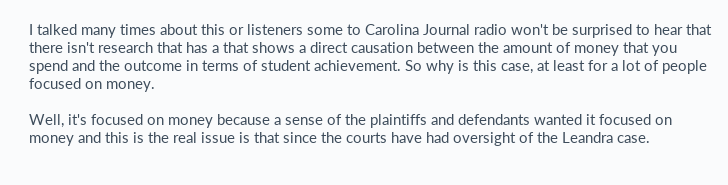I talked many times about this or listeners some to Carolina Journal radio won't be surprised to hear that there isn't research that has a that shows a direct causation between the amount of money that you spend and the outcome in terms of student achievement. So why is this case, at least for a lot of people focused on money.

Well, it's focused on money because a sense of the plaintiffs and defendants wanted it focused on money and this is the real issue is that since the courts have had oversight of the Leandra case.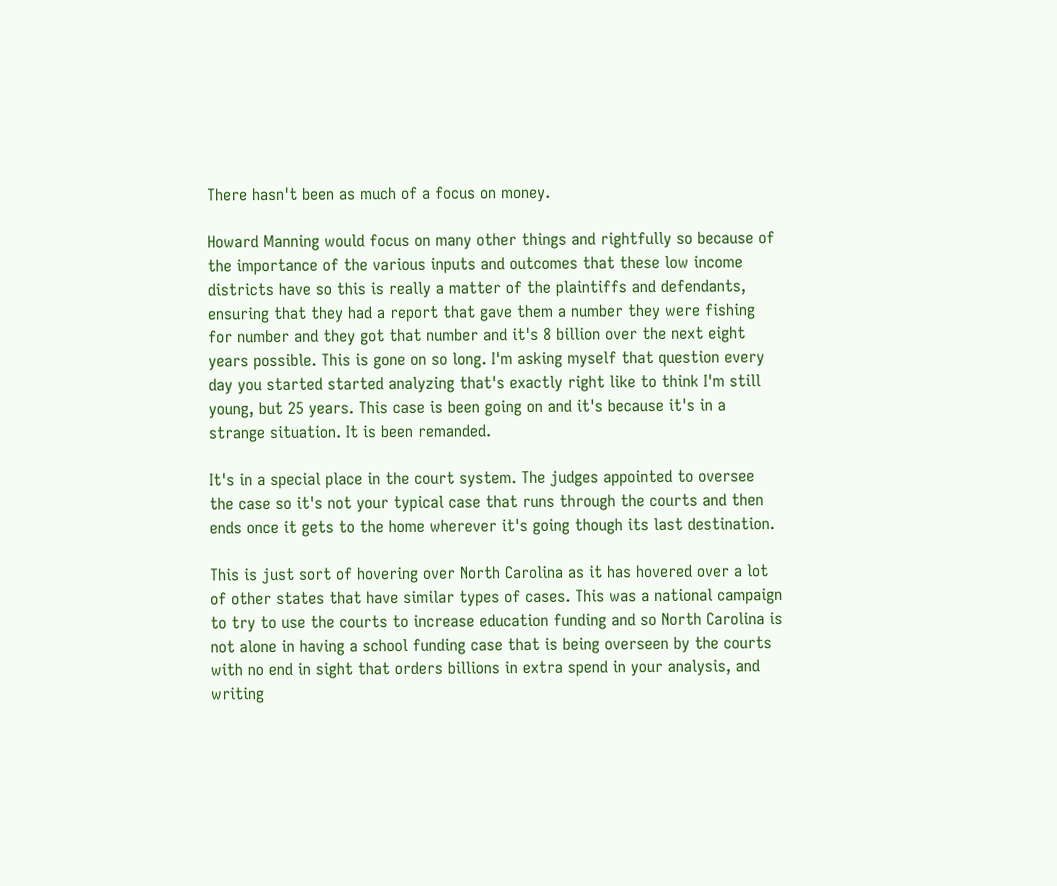There hasn't been as much of a focus on money.

Howard Manning would focus on many other things and rightfully so because of the importance of the various inputs and outcomes that these low income districts have so this is really a matter of the plaintiffs and defendants, ensuring that they had a report that gave them a number they were fishing for number and they got that number and it's 8 billion over the next eight years possible. This is gone on so long. I'm asking myself that question every day you started started analyzing that's exactly right like to think I'm still young, but 25 years. This case is been going on and it's because it's in a strange situation. It is been remanded.

It's in a special place in the court system. The judges appointed to oversee the case so it's not your typical case that runs through the courts and then ends once it gets to the home wherever it's going though its last destination.

This is just sort of hovering over North Carolina as it has hovered over a lot of other states that have similar types of cases. This was a national campaign to try to use the courts to increase education funding and so North Carolina is not alone in having a school funding case that is being overseen by the courts with no end in sight that orders billions in extra spend in your analysis, and writing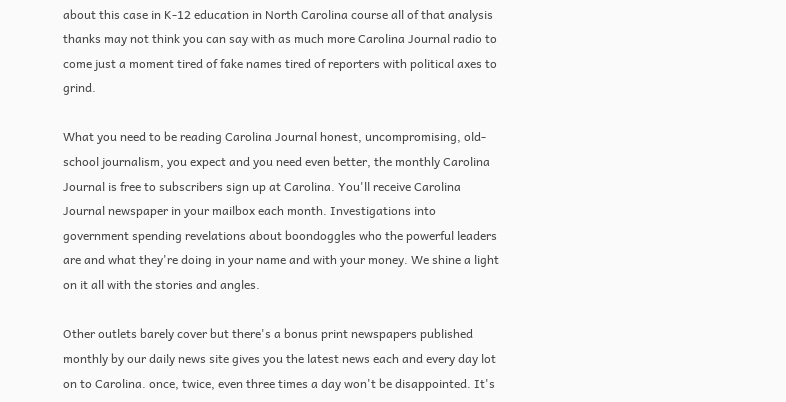about this case in K-12 education in North Carolina course all of that analysis thanks may not think you can say with as much more Carolina Journal radio to come just a moment tired of fake names tired of reporters with political axes to grind.

What you need to be reading Carolina Journal honest, uncompromising, old-school journalism, you expect and you need even better, the monthly Carolina Journal is free to subscribers sign up at Carolina. You'll receive Carolina Journal newspaper in your mailbox each month. Investigations into government spending revelations about boondoggles who the powerful leaders are and what they're doing in your name and with your money. We shine a light on it all with the stories and angles.

Other outlets barely cover but there's a bonus print newspapers published monthly by our daily news site gives you the latest news each and every day lot on to Carolina. once, twice, even three times a day won't be disappointed. It's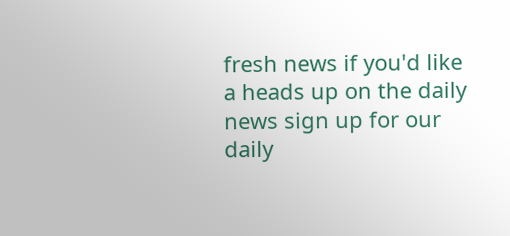fresh news if you'd like a heads up on the daily news sign up for our daily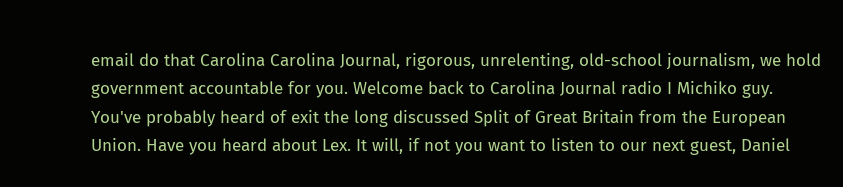email do that Carolina Carolina Journal, rigorous, unrelenting, old-school journalism, we hold government accountable for you. Welcome back to Carolina Journal radio I Michiko guy. You've probably heard of exit the long discussed Split of Great Britain from the European Union. Have you heard about Lex. It will, if not you want to listen to our next guest, Daniel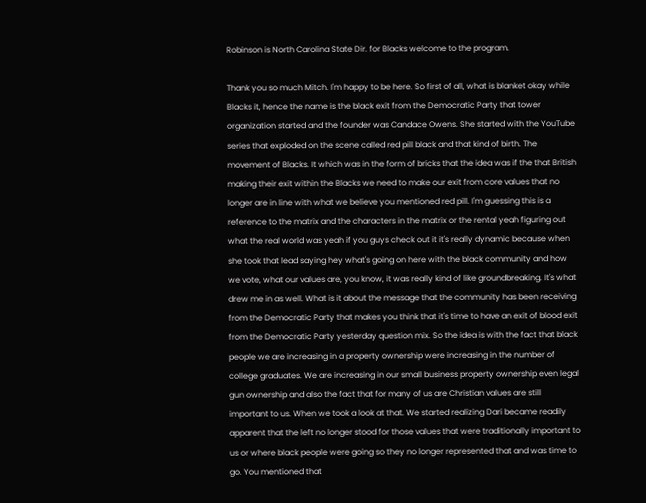Robinson is North Carolina State Dir. for Blacks welcome to the program.

Thank you so much Mitch. I'm happy to be here. So first of all, what is blanket okay while Blacks it, hence the name is the black exit from the Democratic Party that tower organization started and the founder was Candace Owens. She started with the YouTube series that exploded on the scene called red pill black and that kind of birth. The movement of Blacks. It which was in the form of bricks that the idea was if the that British making their exit within the Blacks we need to make our exit from core values that no longer are in line with what we believe you mentioned red pill. I'm guessing this is a reference to the matrix and the characters in the matrix or the rental yeah figuring out what the real world was yeah if you guys check out it it's really dynamic because when she took that lead saying hey what's going on here with the black community and how we vote, what our values are, you know, it was really kind of like groundbreaking. It's what drew me in as well. What is it about the message that the community has been receiving from the Democratic Party that makes you think that it's time to have an exit of blood exit from the Democratic Party yesterday question mix. So the idea is with the fact that black people we are increasing in a property ownership were increasing in the number of college graduates. We are increasing in our small business property ownership even legal gun ownership and also the fact that for many of us are Christian values are still important to us. When we took a look at that. We started realizing Dari became readily apparent that the left no longer stood for those values that were traditionally important to us or where black people were going so they no longer represented that and was time to go. You mentioned that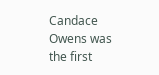Candace Owens was the first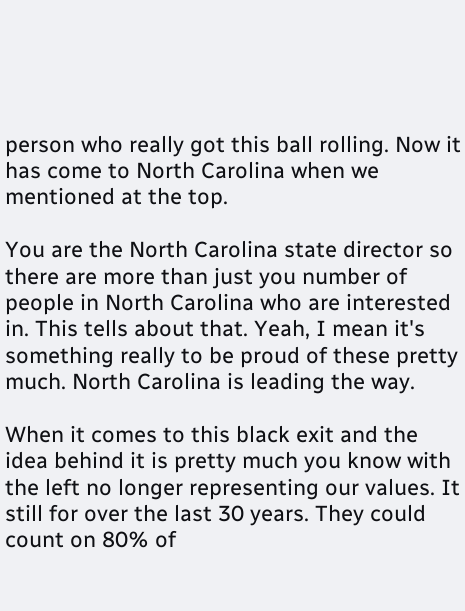person who really got this ball rolling. Now it has come to North Carolina when we mentioned at the top.

You are the North Carolina state director so there are more than just you number of people in North Carolina who are interested in. This tells about that. Yeah, I mean it's something really to be proud of these pretty much. North Carolina is leading the way.

When it comes to this black exit and the idea behind it is pretty much you know with the left no longer representing our values. It still for over the last 30 years. They could count on 80% of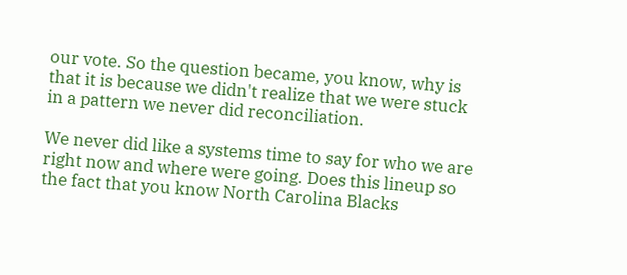our vote. So the question became, you know, why is that it is because we didn't realize that we were stuck in a pattern we never did reconciliation.

We never did like a systems time to say for who we are right now and where were going. Does this lineup so the fact that you know North Carolina Blacks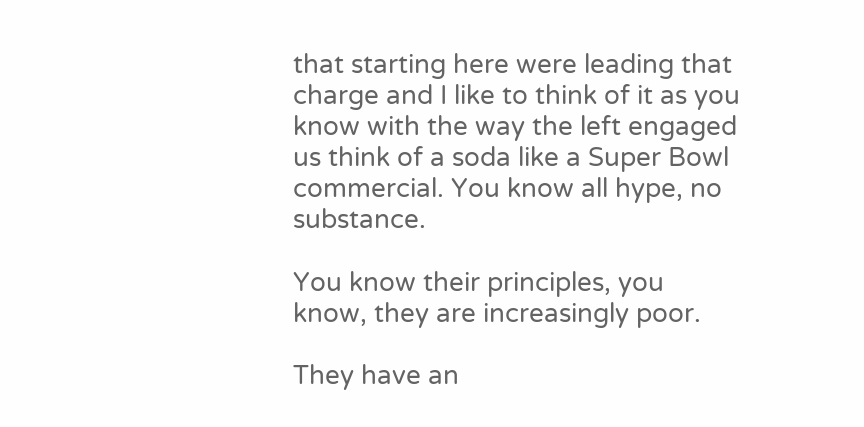that starting here were leading that charge and I like to think of it as you know with the way the left engaged us think of a soda like a Super Bowl commercial. You know all hype, no substance.

You know their principles, you know, they are increasingly poor.

They have an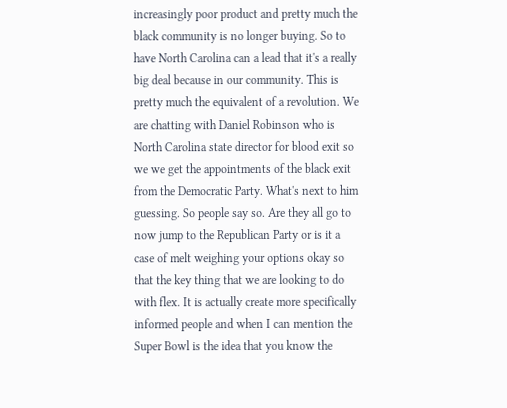increasingly poor product and pretty much the black community is no longer buying. So to have North Carolina can a lead that it's a really big deal because in our community. This is pretty much the equivalent of a revolution. We are chatting with Daniel Robinson who is North Carolina state director for blood exit so we we get the appointments of the black exit from the Democratic Party. What's next to him guessing. So people say so. Are they all go to now jump to the Republican Party or is it a case of melt weighing your options okay so that the key thing that we are looking to do with flex. It is actually create more specifically informed people and when I can mention the Super Bowl is the idea that you know the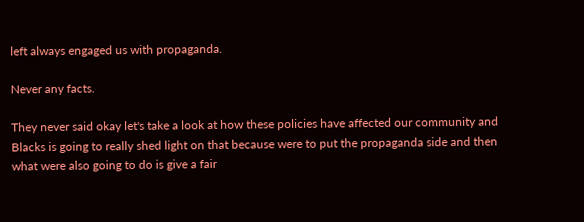left always engaged us with propaganda.

Never any facts.

They never said okay let's take a look at how these policies have affected our community and Blacks is going to really shed light on that because were to put the propaganda side and then what were also going to do is give a fair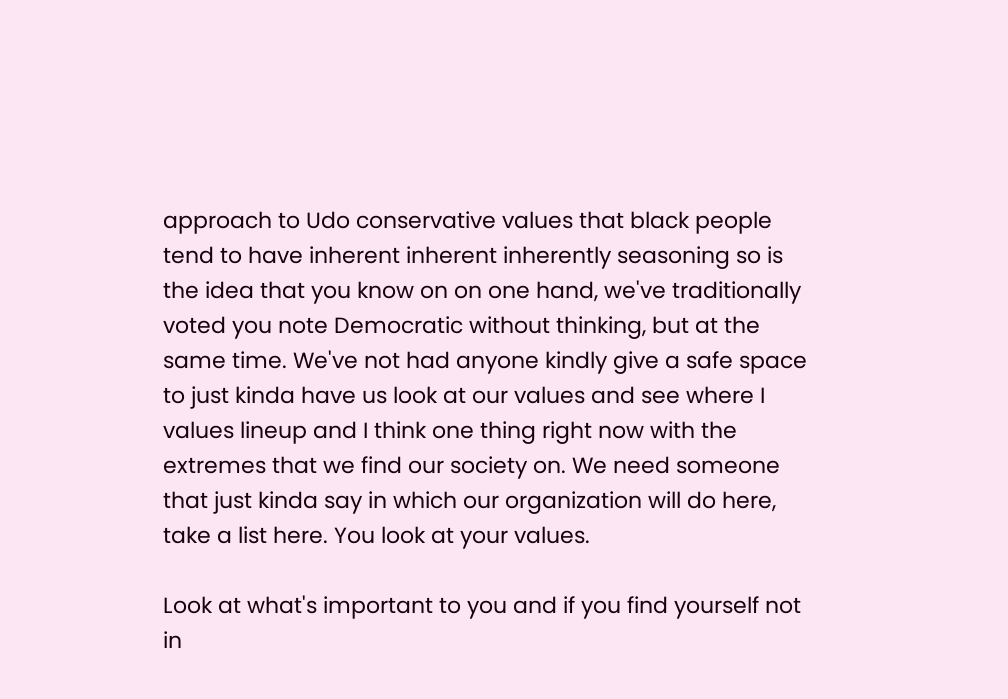approach to Udo conservative values that black people tend to have inherent inherent inherently seasoning so is the idea that you know on on one hand, we've traditionally voted you note Democratic without thinking, but at the same time. We've not had anyone kindly give a safe space to just kinda have us look at our values and see where I values lineup and I think one thing right now with the extremes that we find our society on. We need someone that just kinda say in which our organization will do here, take a list here. You look at your values.

Look at what's important to you and if you find yourself not in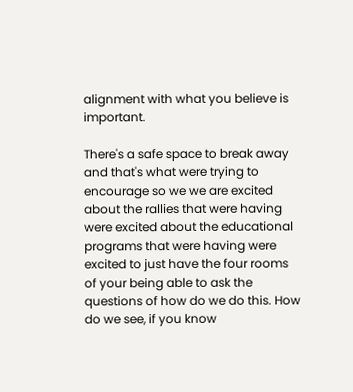alignment with what you believe is important.

There's a safe space to break away and that's what were trying to encourage so we we are excited about the rallies that were having were excited about the educational programs that were having were excited to just have the four rooms of your being able to ask the questions of how do we do this. How do we see, if you know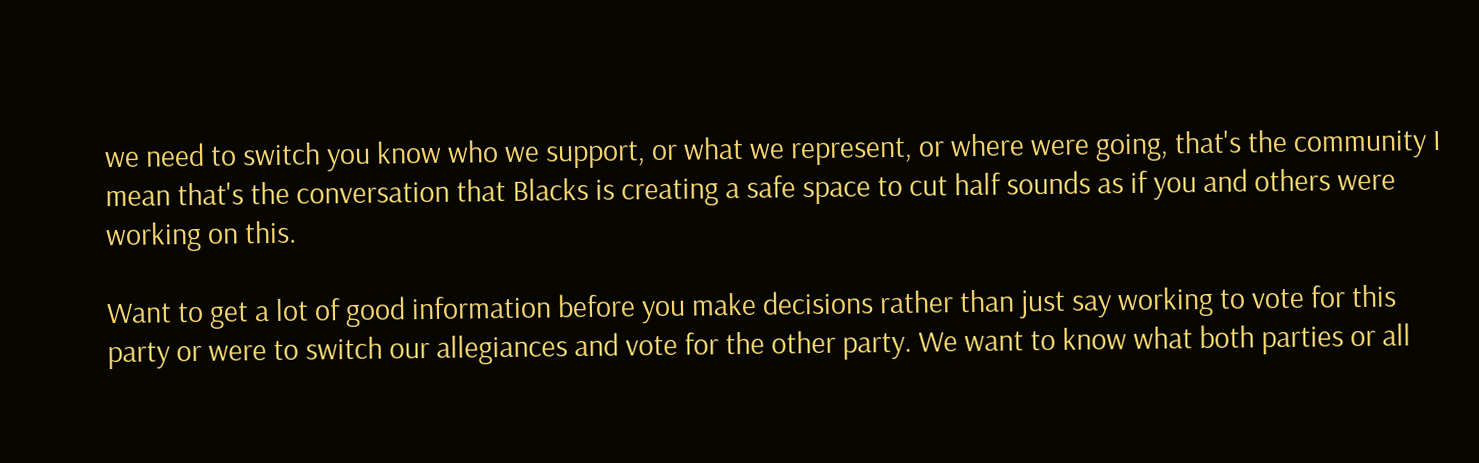we need to switch you know who we support, or what we represent, or where were going, that's the community I mean that's the conversation that Blacks is creating a safe space to cut half sounds as if you and others were working on this.

Want to get a lot of good information before you make decisions rather than just say working to vote for this party or were to switch our allegiances and vote for the other party. We want to know what both parties or all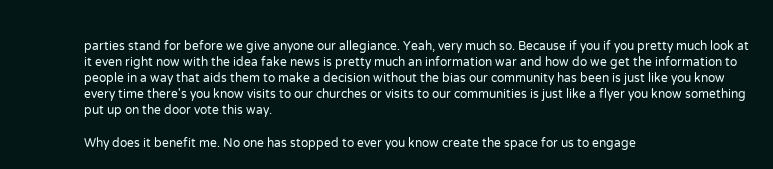parties stand for before we give anyone our allegiance. Yeah, very much so. Because if you if you pretty much look at it even right now with the idea fake news is pretty much an information war and how do we get the information to people in a way that aids them to make a decision without the bias our community has been is just like you know every time there's you know visits to our churches or visits to our communities is just like a flyer you know something put up on the door vote this way.

Why does it benefit me. No one has stopped to ever you know create the space for us to engage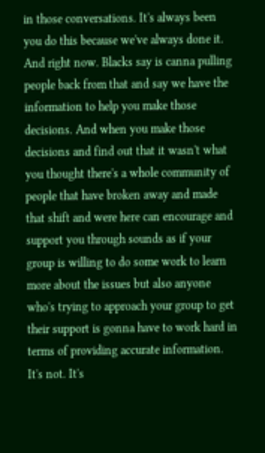in those conversations. It's always been you do this because we've always done it. And right now. Blacks say is canna pulling people back from that and say we have the information to help you make those decisions. And when you make those decisions and find out that it wasn't what you thought there's a whole community of people that have broken away and made that shift and were here can encourage and support you through sounds as if your group is willing to do some work to learn more about the issues but also anyone who's trying to approach your group to get their support is gonna have to work hard in terms of providing accurate information. It's not. It's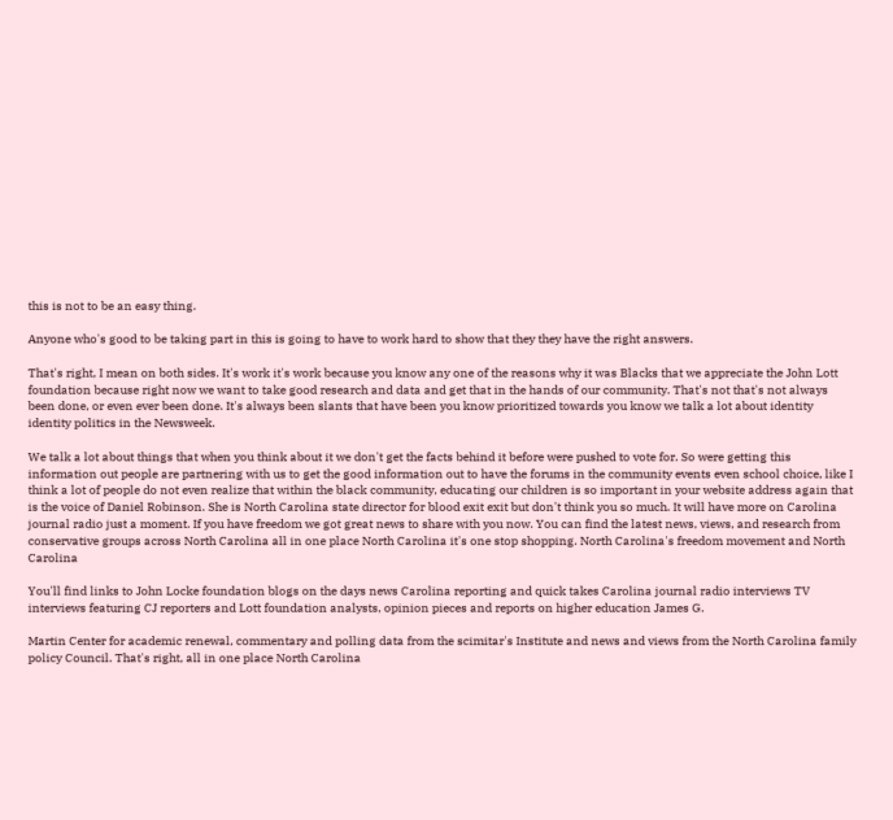this is not to be an easy thing.

Anyone who's good to be taking part in this is going to have to work hard to show that they they have the right answers.

That's right, I mean on both sides. It's work it's work because you know any one of the reasons why it was Blacks that we appreciate the John Lott foundation because right now we want to take good research and data and get that in the hands of our community. That's not that's not always been done, or even ever been done. It's always been slants that have been you know prioritized towards you know we talk a lot about identity identity politics in the Newsweek.

We talk a lot about things that when you think about it we don't get the facts behind it before were pushed to vote for. So were getting this information out people are partnering with us to get the good information out to have the forums in the community events even school choice, like I think a lot of people do not even realize that within the black community, educating our children is so important in your website address again that is the voice of Daniel Robinson. She is North Carolina state director for blood exit exit but don't think you so much. It will have more on Carolina journal radio just a moment. If you have freedom we got great news to share with you now. You can find the latest news, views, and research from conservative groups across North Carolina all in one place North Carolina it's one stop shopping. North Carolina's freedom movement and North Carolina

You'll find links to John Locke foundation blogs on the days news Carolina reporting and quick takes Carolina journal radio interviews TV interviews featuring CJ reporters and Lott foundation analysts, opinion pieces and reports on higher education James G.

Martin Center for academic renewal, commentary and polling data from the scimitar's Institute and news and views from the North Carolina family policy Council. That's right, all in one place North Carolina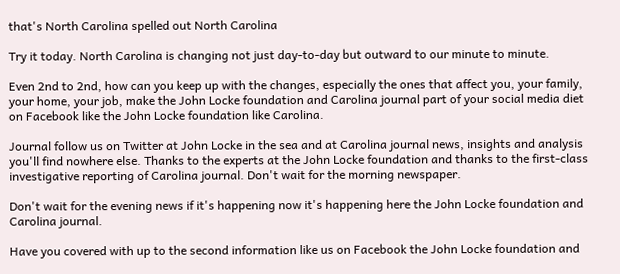that's North Carolina spelled out North Carolina

Try it today. North Carolina is changing not just day-to-day but outward to our minute to minute.

Even 2nd to 2nd, how can you keep up with the changes, especially the ones that affect you, your family, your home, your job, make the John Locke foundation and Carolina journal part of your social media diet on Facebook like the John Locke foundation like Carolina.

Journal follow us on Twitter at John Locke in the sea and at Carolina journal news, insights and analysis you'll find nowhere else. Thanks to the experts at the John Locke foundation and thanks to the first-class investigative reporting of Carolina journal. Don't wait for the morning newspaper.

Don't wait for the evening news if it's happening now it's happening here the John Locke foundation and Carolina journal.

Have you covered with up to the second information like us on Facebook the John Locke foundation and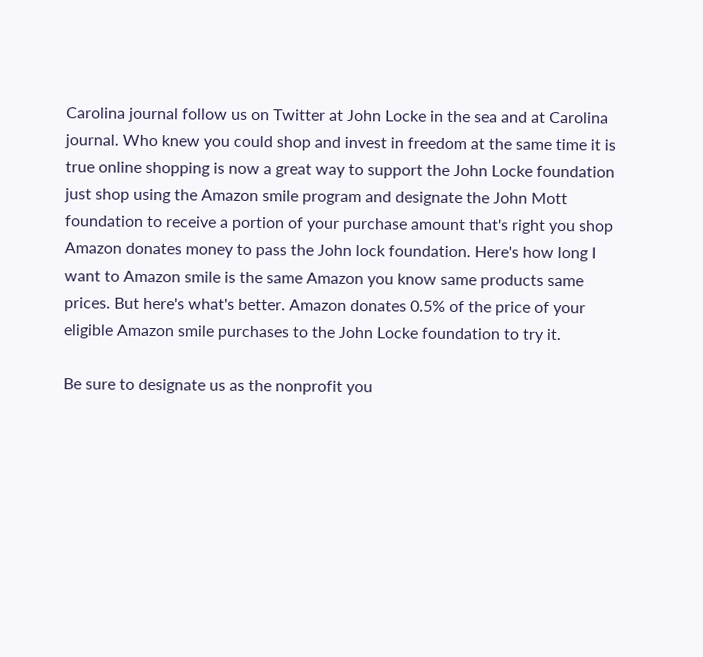Carolina journal follow us on Twitter at John Locke in the sea and at Carolina journal. Who knew you could shop and invest in freedom at the same time it is true online shopping is now a great way to support the John Locke foundation just shop using the Amazon smile program and designate the John Mott foundation to receive a portion of your purchase amount that's right you shop Amazon donates money to pass the John lock foundation. Here's how long I want to Amazon smile is the same Amazon you know same products same prices. But here's what's better. Amazon donates 0.5% of the price of your eligible Amazon smile purchases to the John Locke foundation to try it.

Be sure to designate us as the nonprofit you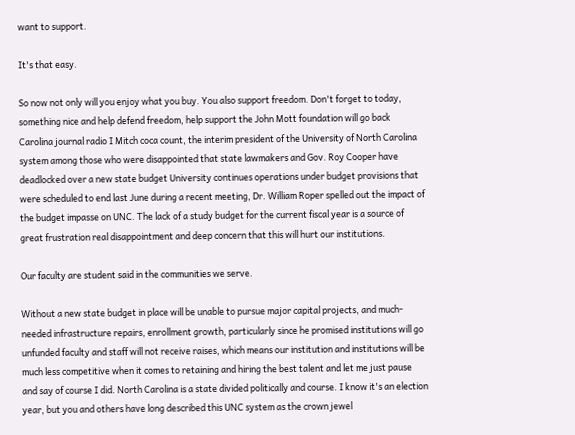want to support.

It's that easy.

So now not only will you enjoy what you buy. You also support freedom. Don't forget to today, something nice and help defend freedom, help support the John Mott foundation will go back Carolina journal radio I Mitch coca count, the interim president of the University of North Carolina system among those who were disappointed that state lawmakers and Gov. Roy Cooper have deadlocked over a new state budget University continues operations under budget provisions that were scheduled to end last June during a recent meeting, Dr. William Roper spelled out the impact of the budget impasse on UNC. The lack of a study budget for the current fiscal year is a source of great frustration real disappointment and deep concern that this will hurt our institutions.

Our faculty are student said in the communities we serve.

Without a new state budget in place will be unable to pursue major capital projects, and much-needed infrastructure repairs, enrollment growth, particularly since he promised institutions will go unfunded faculty and staff will not receive raises, which means our institution and institutions will be much less competitive when it comes to retaining and hiring the best talent and let me just pause and say of course I did. North Carolina is a state divided politically and course. I know it's an election year, but you and others have long described this UNC system as the crown jewel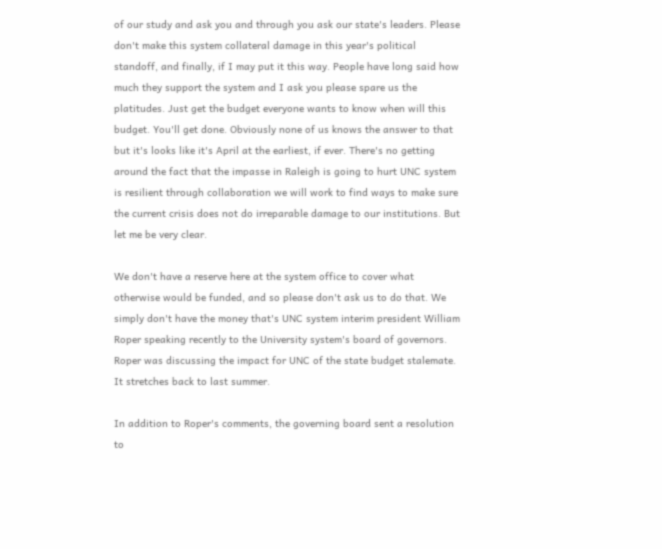of our study and ask you and through you ask our state's leaders. Please don't make this system collateral damage in this year's political standoff, and finally, if I may put it this way. People have long said how much they support the system and I ask you please spare us the platitudes. Just get the budget everyone wants to know when will this budget. You'll get done. Obviously none of us knows the answer to that but it's looks like it's April at the earliest, if ever. There's no getting around the fact that the impasse in Raleigh is going to hurt UNC system is resilient through collaboration we will work to find ways to make sure the current crisis does not do irreparable damage to our institutions. But let me be very clear.

We don't have a reserve here at the system office to cover what otherwise would be funded, and so please don't ask us to do that. We simply don't have the money that's UNC system interim president William Roper speaking recently to the University system's board of governors. Roper was discussing the impact for UNC of the state budget stalemate. It stretches back to last summer.

In addition to Roper's comments, the governing board sent a resolution to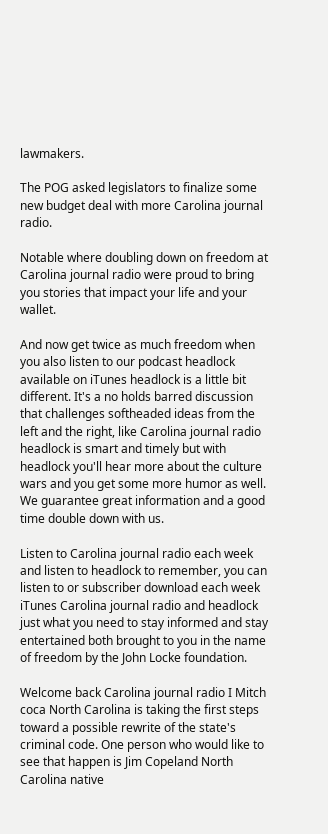lawmakers.

The POG asked legislators to finalize some new budget deal with more Carolina journal radio.

Notable where doubling down on freedom at Carolina journal radio were proud to bring you stories that impact your life and your wallet.

And now get twice as much freedom when you also listen to our podcast headlock available on iTunes headlock is a little bit different. It's a no holds barred discussion that challenges softheaded ideas from the left and the right, like Carolina journal radio headlock is smart and timely but with headlock you'll hear more about the culture wars and you get some more humor as well. We guarantee great information and a good time double down with us.

Listen to Carolina journal radio each week and listen to headlock to remember, you can listen to or subscriber download each week iTunes Carolina journal radio and headlock just what you need to stay informed and stay entertained both brought to you in the name of freedom by the John Locke foundation.

Welcome back Carolina journal radio I Mitch coca North Carolina is taking the first steps toward a possible rewrite of the state's criminal code. One person who would like to see that happen is Jim Copeland North Carolina native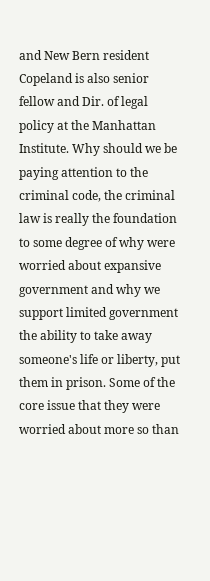and New Bern resident Copeland is also senior fellow and Dir. of legal policy at the Manhattan Institute. Why should we be paying attention to the criminal code, the criminal law is really the foundation to some degree of why were worried about expansive government and why we support limited government the ability to take away someone's life or liberty, put them in prison. Some of the core issue that they were worried about more so than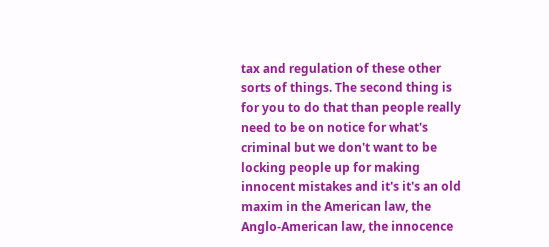tax and regulation of these other sorts of things. The second thing is for you to do that than people really need to be on notice for what's criminal but we don't want to be locking people up for making innocent mistakes and it's it's an old maxim in the American law, the Anglo-American law, the innocence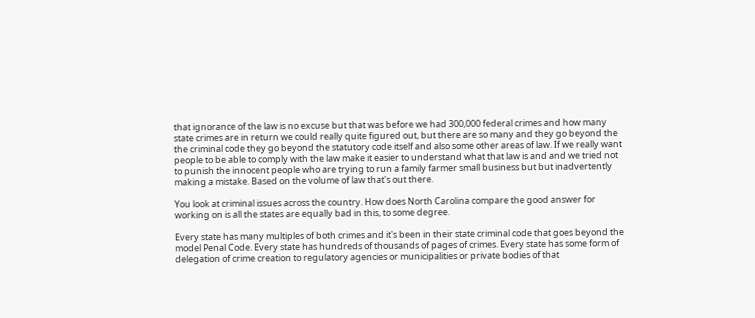that ignorance of the law is no excuse but that was before we had 300,000 federal crimes and how many state crimes are in return we could really quite figured out, but there are so many and they go beyond the the criminal code they go beyond the statutory code itself and also some other areas of law. If we really want people to be able to comply with the law make it easier to understand what that law is and and we tried not to punish the innocent people who are trying to run a family farmer small business but but inadvertently making a mistake. Based on the volume of law that's out there.

You look at criminal issues across the country. How does North Carolina compare the good answer for working on is all the states are equally bad in this, to some degree.

Every state has many multiples of both crimes and it's been in their state criminal code that goes beyond the model Penal Code. Every state has hundreds of thousands of pages of crimes. Every state has some form of delegation of crime creation to regulatory agencies or municipalities or private bodies of that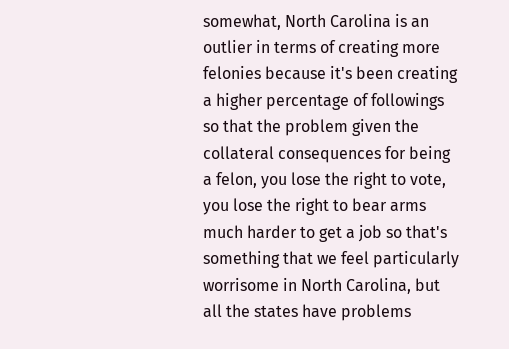somewhat, North Carolina is an outlier in terms of creating more felonies because it's been creating a higher percentage of followings so that the problem given the collateral consequences for being a felon, you lose the right to vote, you lose the right to bear arms much harder to get a job so that's something that we feel particularly worrisome in North Carolina, but all the states have problems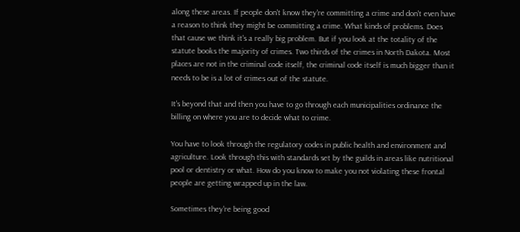along these areas. If people don't know they're committing a crime and don't even have a reason to think they might be committing a crime. What kinds of problems. Does that cause we think it's a really big problem. But if you look at the totality of the statute books the majority of crimes. Two thirds of the crimes in North Dakota. Most places are not in the criminal code itself, the criminal code itself is much bigger than it needs to be is a lot of crimes out of the statute.

It's beyond that and then you have to go through each municipalities ordinance the billing on where you are to decide what to crime.

You have to look through the regulatory codes in public health and environment and agriculture. Look through this with standards set by the guilds in areas like nutritional pool or dentistry or what. How do you know to make you not violating these frontal people are getting wrapped up in the law.

Sometimes they're being good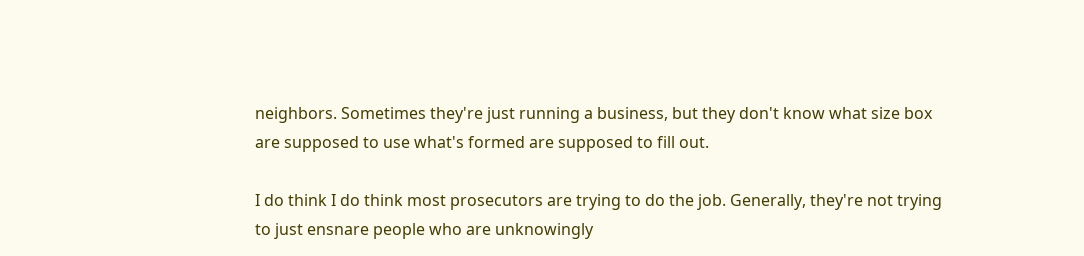neighbors. Sometimes they're just running a business, but they don't know what size box are supposed to use what's formed are supposed to fill out.

I do think I do think most prosecutors are trying to do the job. Generally, they're not trying to just ensnare people who are unknowingly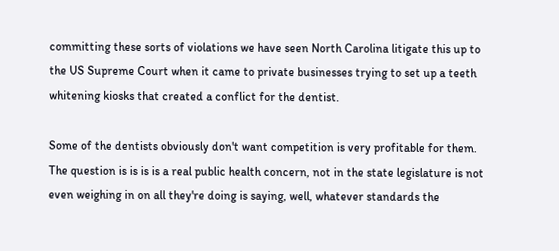committing these sorts of violations we have seen North Carolina litigate this up to the US Supreme Court when it came to private businesses trying to set up a teeth whitening kiosks that created a conflict for the dentist.

Some of the dentists obviously don't want competition is very profitable for them. The question is is is is a real public health concern, not in the state legislature is not even weighing in on all they're doing is saying, well, whatever standards the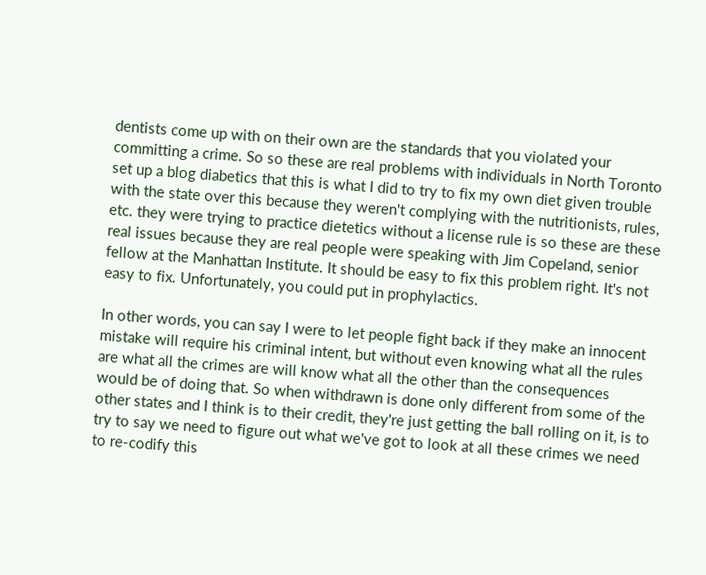dentists come up with on their own are the standards that you violated your committing a crime. So so these are real problems with individuals in North Toronto set up a blog diabetics that this is what I did to try to fix my own diet given trouble with the state over this because they weren't complying with the nutritionists, rules, etc. they were trying to practice dietetics without a license rule is so these are these real issues because they are real people were speaking with Jim Copeland, senior fellow at the Manhattan Institute. It should be easy to fix this problem right. It's not easy to fix. Unfortunately, you could put in prophylactics.

In other words, you can say I were to let people fight back if they make an innocent mistake will require his criminal intent, but without even knowing what all the rules are what all the crimes are will know what all the other than the consequences would be of doing that. So when withdrawn is done only different from some of the other states and I think is to their credit, they're just getting the ball rolling on it, is to try to say we need to figure out what we've got to look at all these crimes we need to re-codify this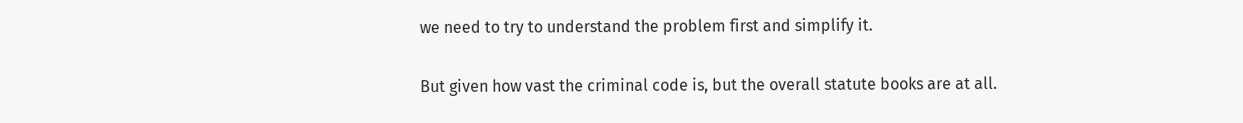we need to try to understand the problem first and simplify it.

But given how vast the criminal code is, but the overall statute books are at all.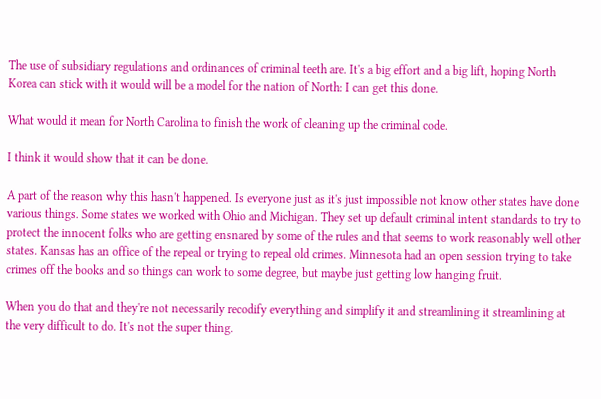The use of subsidiary regulations and ordinances of criminal teeth are. It's a big effort and a big lift, hoping North Korea can stick with it would will be a model for the nation of North: I can get this done.

What would it mean for North Carolina to finish the work of cleaning up the criminal code.

I think it would show that it can be done.

A part of the reason why this hasn't happened. Is everyone just as it's just impossible not know other states have done various things. Some states we worked with Ohio and Michigan. They set up default criminal intent standards to try to protect the innocent folks who are getting ensnared by some of the rules and that seems to work reasonably well other states. Kansas has an office of the repeal or trying to repeal old crimes. Minnesota had an open session trying to take crimes off the books and so things can work to some degree, but maybe just getting low hanging fruit.

When you do that and they're not necessarily recodify everything and simplify it and streamlining it streamlining at the very difficult to do. It's not the super thing.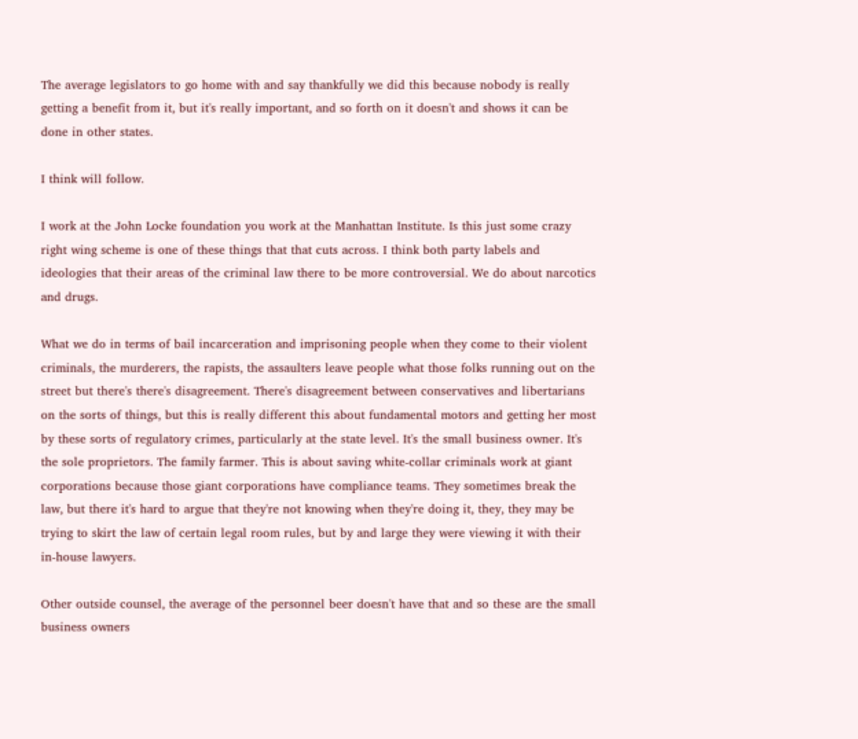The average legislators to go home with and say thankfully we did this because nobody is really getting a benefit from it, but it's really important, and so forth on it doesn't and shows it can be done in other states.

I think will follow.

I work at the John Locke foundation you work at the Manhattan Institute. Is this just some crazy right wing scheme is one of these things that that cuts across. I think both party labels and ideologies that their areas of the criminal law there to be more controversial. We do about narcotics and drugs.

What we do in terms of bail incarceration and imprisoning people when they come to their violent criminals, the murderers, the rapists, the assaulters leave people what those folks running out on the street but there's there's disagreement. There's disagreement between conservatives and libertarians on the sorts of things, but this is really different this about fundamental motors and getting her most by these sorts of regulatory crimes, particularly at the state level. It's the small business owner. It's the sole proprietors. The family farmer. This is about saving white-collar criminals work at giant corporations because those giant corporations have compliance teams. They sometimes break the law, but there it's hard to argue that they're not knowing when they're doing it, they, they may be trying to skirt the law of certain legal room rules, but by and large they were viewing it with their in-house lawyers.

Other outside counsel, the average of the personnel beer doesn't have that and so these are the small business owners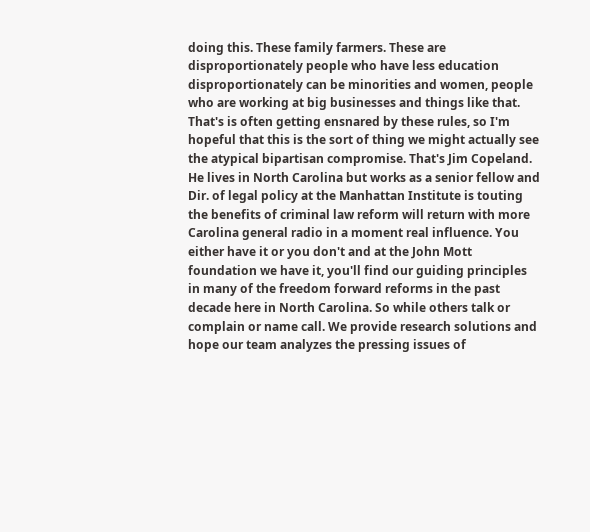doing this. These family farmers. These are disproportionately people who have less education disproportionately can be minorities and women, people who are working at big businesses and things like that. That's is often getting ensnared by these rules, so I'm hopeful that this is the sort of thing we might actually see the atypical bipartisan compromise. That's Jim Copeland. He lives in North Carolina but works as a senior fellow and Dir. of legal policy at the Manhattan Institute is touting the benefits of criminal law reform will return with more Carolina general radio in a moment real influence. You either have it or you don't and at the John Mott foundation we have it, you'll find our guiding principles in many of the freedom forward reforms in the past decade here in North Carolina. So while others talk or complain or name call. We provide research solutions and hope our team analyzes the pressing issues of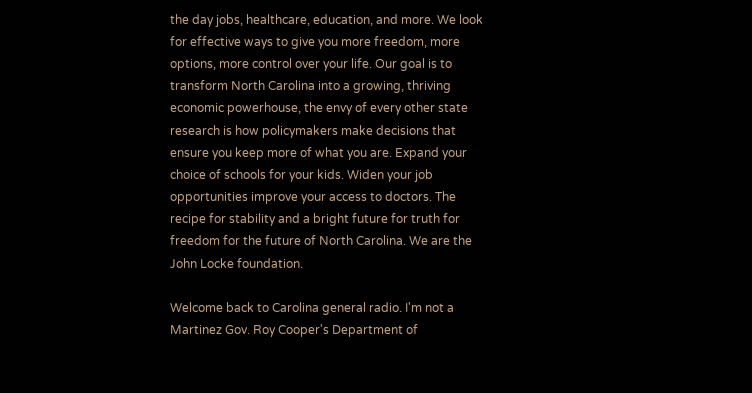the day jobs, healthcare, education, and more. We look for effective ways to give you more freedom, more options, more control over your life. Our goal is to transform North Carolina into a growing, thriving economic powerhouse, the envy of every other state research is how policymakers make decisions that ensure you keep more of what you are. Expand your choice of schools for your kids. Widen your job opportunities improve your access to doctors. The recipe for stability and a bright future for truth for freedom for the future of North Carolina. We are the John Locke foundation.

Welcome back to Carolina general radio. I'm not a Martinez Gov. Roy Cooper's Department of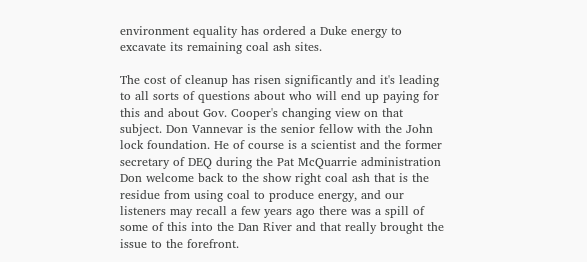environment equality has ordered a Duke energy to excavate its remaining coal ash sites.

The cost of cleanup has risen significantly and it's leading to all sorts of questions about who will end up paying for this and about Gov. Cooper's changing view on that subject. Don Vannevar is the senior fellow with the John lock foundation. He of course is a scientist and the former secretary of DEQ during the Pat McQuarrie administration Don welcome back to the show right coal ash that is the residue from using coal to produce energy, and our listeners may recall a few years ago there was a spill of some of this into the Dan River and that really brought the issue to the forefront.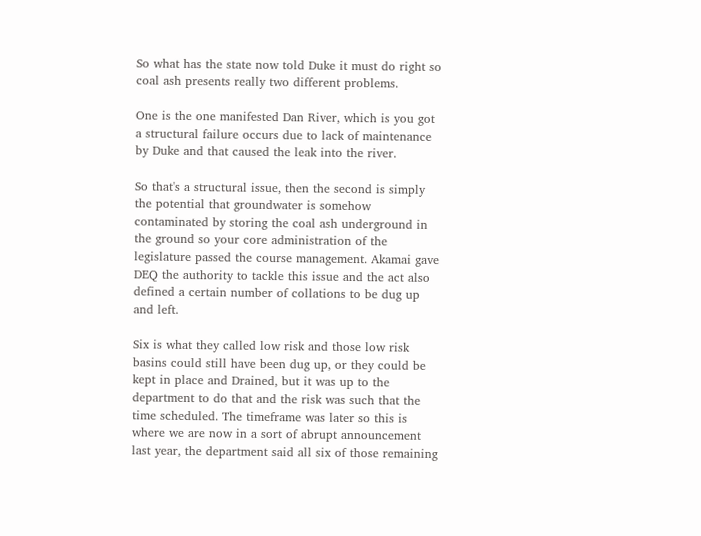So what has the state now told Duke it must do right so coal ash presents really two different problems.

One is the one manifested Dan River, which is you got a structural failure occurs due to lack of maintenance by Duke and that caused the leak into the river.

So that's a structural issue, then the second is simply the potential that groundwater is somehow contaminated by storing the coal ash underground in the ground so your core administration of the legislature passed the course management. Akamai gave DEQ the authority to tackle this issue and the act also defined a certain number of collations to be dug up and left.

Six is what they called low risk and those low risk basins could still have been dug up, or they could be kept in place and Drained, but it was up to the department to do that and the risk was such that the time scheduled. The timeframe was later so this is where we are now in a sort of abrupt announcement last year, the department said all six of those remaining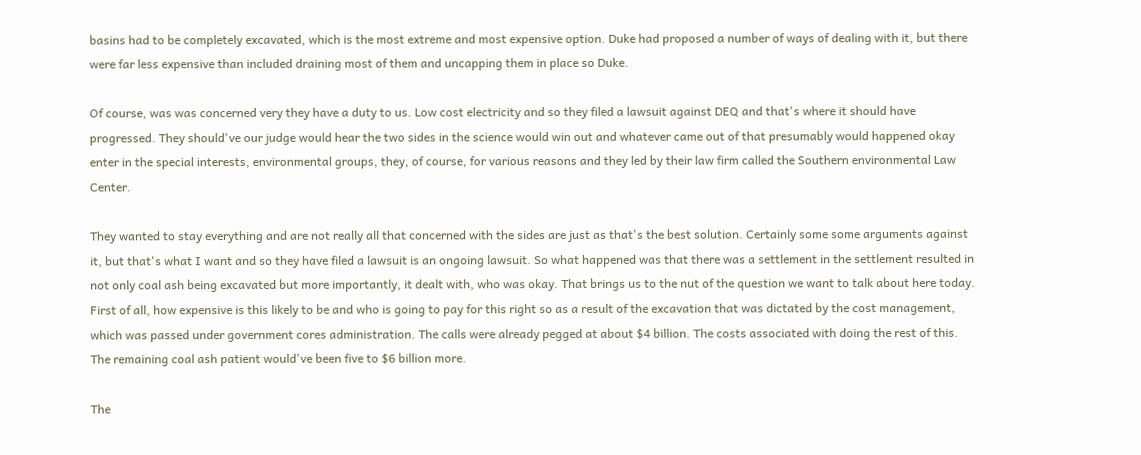basins had to be completely excavated, which is the most extreme and most expensive option. Duke had proposed a number of ways of dealing with it, but there were far less expensive than included draining most of them and uncapping them in place so Duke.

Of course, was was concerned very they have a duty to us. Low cost electricity and so they filed a lawsuit against DEQ and that's where it should have progressed. They should've our judge would hear the two sides in the science would win out and whatever came out of that presumably would happened okay enter in the special interests, environmental groups, they, of course, for various reasons and they led by their law firm called the Southern environmental Law Center.

They wanted to stay everything and are not really all that concerned with the sides are just as that's the best solution. Certainly some some arguments against it, but that's what I want and so they have filed a lawsuit is an ongoing lawsuit. So what happened was that there was a settlement in the settlement resulted in not only coal ash being excavated but more importantly, it dealt with, who was okay. That brings us to the nut of the question we want to talk about here today. First of all, how expensive is this likely to be and who is going to pay for this right so as a result of the excavation that was dictated by the cost management, which was passed under government cores administration. The calls were already pegged at about $4 billion. The costs associated with doing the rest of this. The remaining coal ash patient would've been five to $6 billion more.

The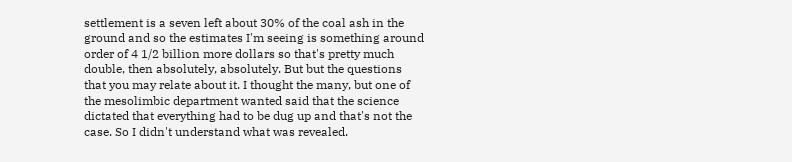settlement is a seven left about 30% of the coal ash in the ground and so the estimates I'm seeing is something around order of 4 1/2 billion more dollars so that's pretty much double, then absolutely, absolutely. But but the questions that you may relate about it. I thought the many, but one of the mesolimbic department wanted said that the science dictated that everything had to be dug up and that's not the case. So I didn't understand what was revealed.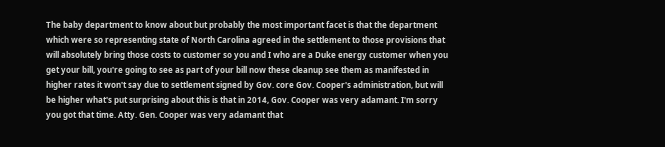The baby department to know about but probably the most important facet is that the department which were so representing state of North Carolina agreed in the settlement to those provisions that will absolutely bring those costs to customer so you and I who are a Duke energy customer when you get your bill, you're going to see as part of your bill now these cleanup see them as manifested in higher rates it won't say due to settlement signed by Gov. core Gov. Cooper's administration, but will be higher what's put surprising about this is that in 2014, Gov. Cooper was very adamant. I'm sorry you got that time. Atty. Gen. Cooper was very adamant that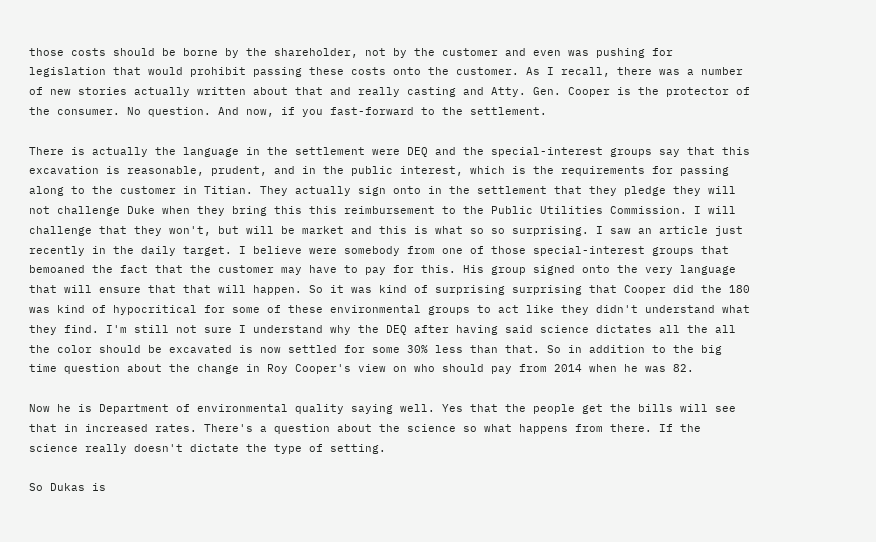those costs should be borne by the shareholder, not by the customer and even was pushing for legislation that would prohibit passing these costs onto the customer. As I recall, there was a number of new stories actually written about that and really casting and Atty. Gen. Cooper is the protector of the consumer. No question. And now, if you fast-forward to the settlement.

There is actually the language in the settlement were DEQ and the special-interest groups say that this excavation is reasonable, prudent, and in the public interest, which is the requirements for passing along to the customer in Titian. They actually sign onto in the settlement that they pledge they will not challenge Duke when they bring this this reimbursement to the Public Utilities Commission. I will challenge that they won't, but will be market and this is what so so surprising. I saw an article just recently in the daily target. I believe were somebody from one of those special-interest groups that bemoaned the fact that the customer may have to pay for this. His group signed onto the very language that will ensure that that will happen. So it was kind of surprising surprising that Cooper did the 180 was kind of hypocritical for some of these environmental groups to act like they didn't understand what they find. I'm still not sure I understand why the DEQ after having said science dictates all the all the color should be excavated is now settled for some 30% less than that. So in addition to the big time question about the change in Roy Cooper's view on who should pay from 2014 when he was 82.

Now he is Department of environmental quality saying well. Yes that the people get the bills will see that in increased rates. There's a question about the science so what happens from there. If the science really doesn't dictate the type of setting.

So Dukas is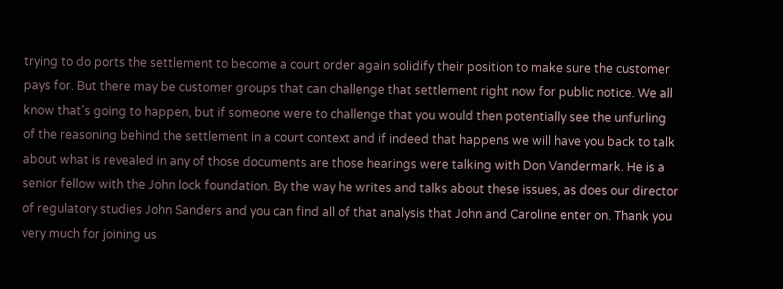trying to do ports the settlement to become a court order again solidify their position to make sure the customer pays for. But there may be customer groups that can challenge that settlement right now for public notice. We all know that's going to happen, but if someone were to challenge that you would then potentially see the unfurling of the reasoning behind the settlement in a court context and if indeed that happens we will have you back to talk about what is revealed in any of those documents are those hearings were talking with Don Vandermark. He is a senior fellow with the John lock foundation. By the way he writes and talks about these issues, as does our director of regulatory studies John Sanders and you can find all of that analysis that John and Caroline enter on. Thank you very much for joining us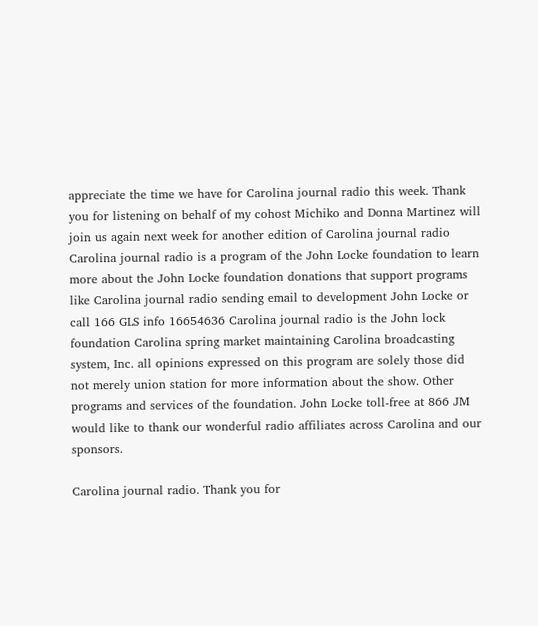appreciate the time we have for Carolina journal radio this week. Thank you for listening on behalf of my cohost Michiko and Donna Martinez will join us again next week for another edition of Carolina journal radio Carolina journal radio is a program of the John Locke foundation to learn more about the John Locke foundation donations that support programs like Carolina journal radio sending email to development John Locke or call 166 GLS info 16654636 Carolina journal radio is the John lock foundation Carolina spring market maintaining Carolina broadcasting system, Inc. all opinions expressed on this program are solely those did not merely union station for more information about the show. Other programs and services of the foundation. John Locke toll-free at 866 JM would like to thank our wonderful radio affiliates across Carolina and our sponsors.

Carolina journal radio. Thank you for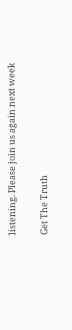listening. Please join us again next week

Get The Truth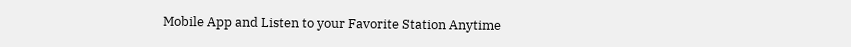Mobile App and Listen to your Favorite Station Anytime